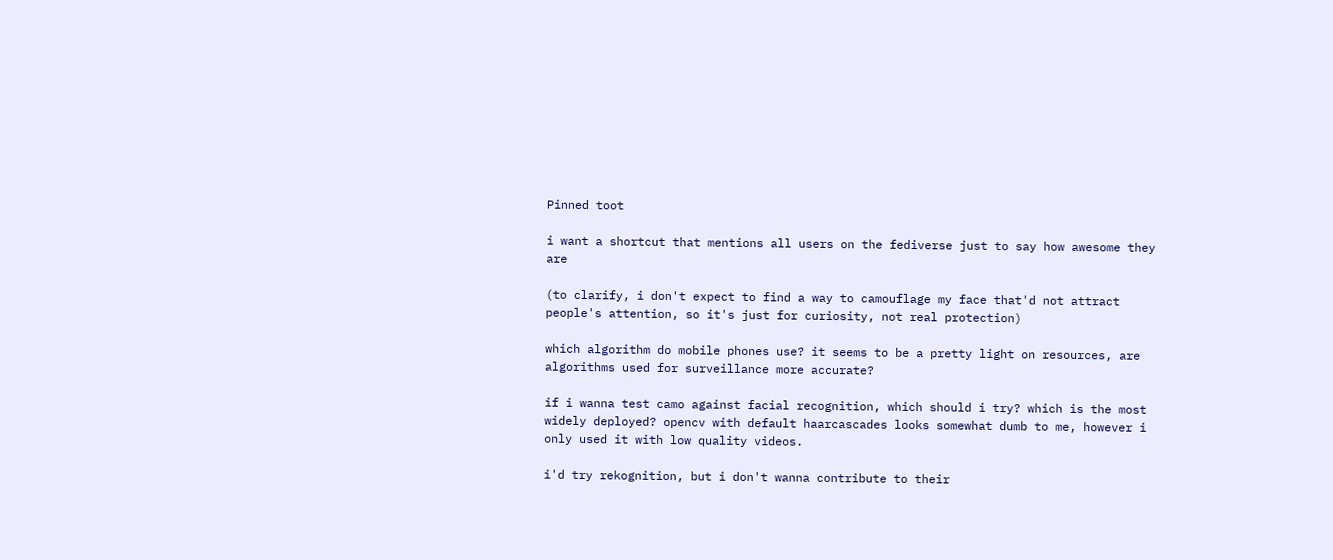Pinned toot

i want a shortcut that mentions all users on the fediverse just to say how awesome they are

(to clarify, i don't expect to find a way to camouflage my face that'd not attract people's attention, so it's just for curiosity, not real protection)

which algorithm do mobile phones use? it seems to be a pretty light on resources, are algorithms used for surveillance more accurate?

if i wanna test camo against facial recognition, which should i try? which is the most widely deployed? opencv with default haarcascades looks somewhat dumb to me, however i only used it with low quality videos.

i'd try rekognition, but i don't wanna contribute to their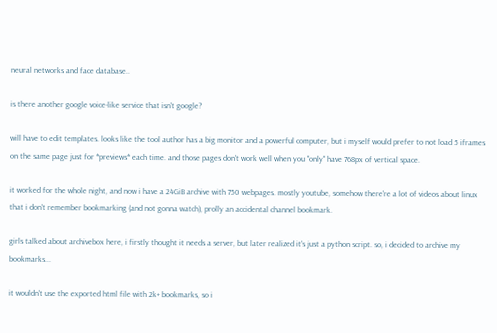neural networks and face database..

is there another google voice-like service that isn't google?

will have to edit templates. looks like the tool author has a big monitor and a powerful computer, but i myself would prefer to not load 5 iframes on the same page just for *previews* each time. and those pages don't work well when you "only" have 768px of vertical space.

it worked for the whole night, and now i have a 24GiB archive with 750 webpages. mostly youtube, somehow there're a lot of videos about linux that i don't remember bookmarking (and not gonna watch), prolly an accidental channel bookmark.

girls talked about archivebox here, i firstly thought it needs a server, but later realized it's just a python script. so, i decided to archive my bookmarks...

it wouldn't use the exported html file with 2k+ bookmarks, so i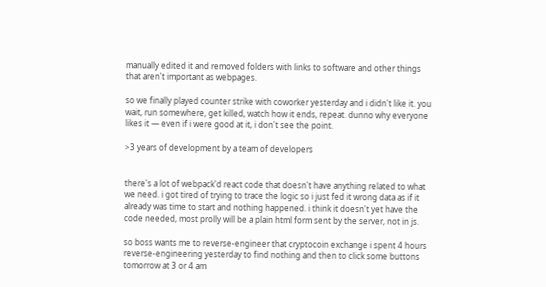manually edited it and removed folders with links to software and other things that aren't important as webpages.

so we finally played counter strike with coworker yesterday and i didn't like it. you wait, run somewhere, get killed, watch how it ends, repeat. dunno why everyone likes it — even if i were good at it, i don't see the point.

>3 years of development by a team of developers


there's a lot of webpack'd react code that doesn't have anything related to what we need. i got tired of trying to trace the logic so i just fed it wrong data as if it already was time to start and nothing happened. i think it doesn't yet have the code needed, most prolly will be a plain html form sent by the server, not in js.

so boss wants me to reverse-engineer that cryptocoin exchange i spent 4 hours reverse-engineering yesterday to find nothing and then to click some buttons tomorrow at 3 or 4 am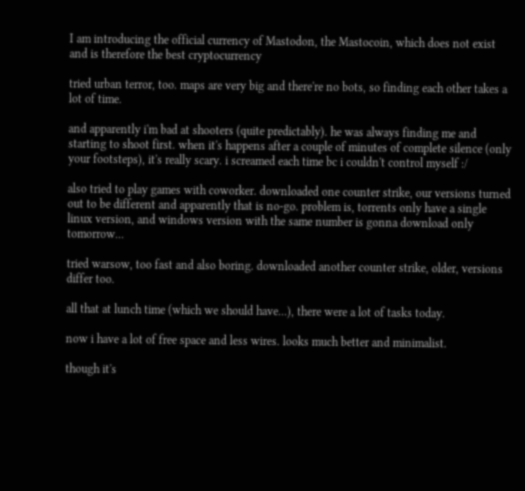I am introducing the official currency of Mastodon, the Mastocoin, which does not exist and is therefore the best cryptocurrency

tried urban terror, too. maps are very big and there're no bots, so finding each other takes a lot of time.

and apparently i'm bad at shooters (quite predictably). he was always finding me and starting to shoot first. when it's happens after a couple of minutes of complete silence (only your footsteps), it's really scary. i screamed each time bc i couldn't control myself :/

also tried to play games with coworker. downloaded one counter strike, our versions turned out to be different and apparently that is no-go. problem is, torrents only have a single linux version, and windows version with the same number is gonna download only tomorrow...

tried warsow, too fast and also boring. downloaded another counter strike, older, versions differ too.

all that at lunch time (which we should have...), there were a lot of tasks today.

now i have a lot of free space and less wires. looks much better and minimalist.

though it's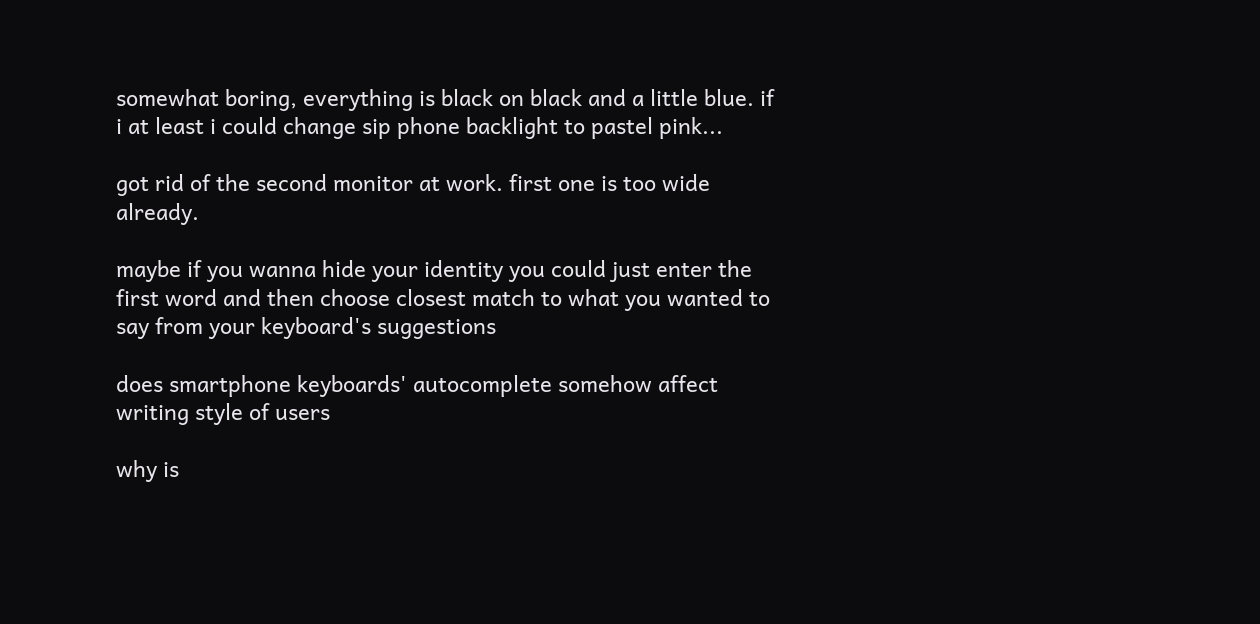somewhat boring, everything is black on black and a little blue. if i at least i could change sip phone backlight to pastel pink...

got rid of the second monitor at work. first one is too wide already.

maybe if you wanna hide your identity you could just enter the first word and then choose closest match to what you wanted to say from your keyboard's suggestions

does smartphone keyboards' autocomplete somehow affect writing style of users

why is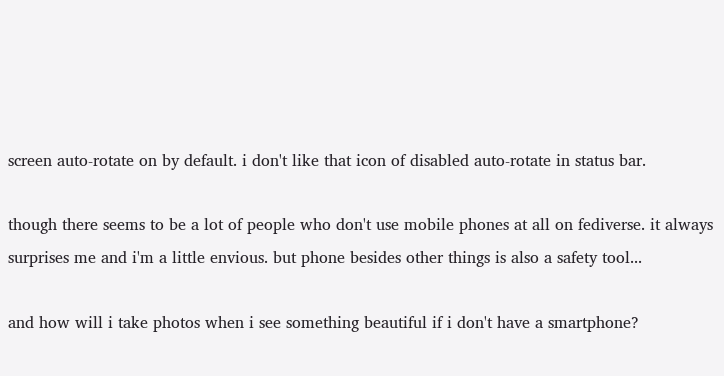screen auto-rotate on by default. i don't like that icon of disabled auto-rotate in status bar.

though there seems to be a lot of people who don't use mobile phones at all on fediverse. it always surprises me and i'm a little envious. but phone besides other things is also a safety tool...

and how will i take photos when i see something beautiful if i don't have a smartphone?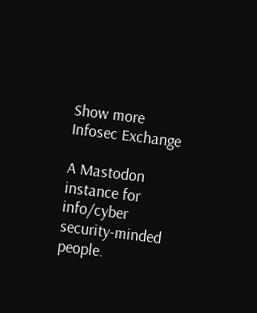Show more
Infosec Exchange

A Mastodon instance for info/cyber security-minded people.